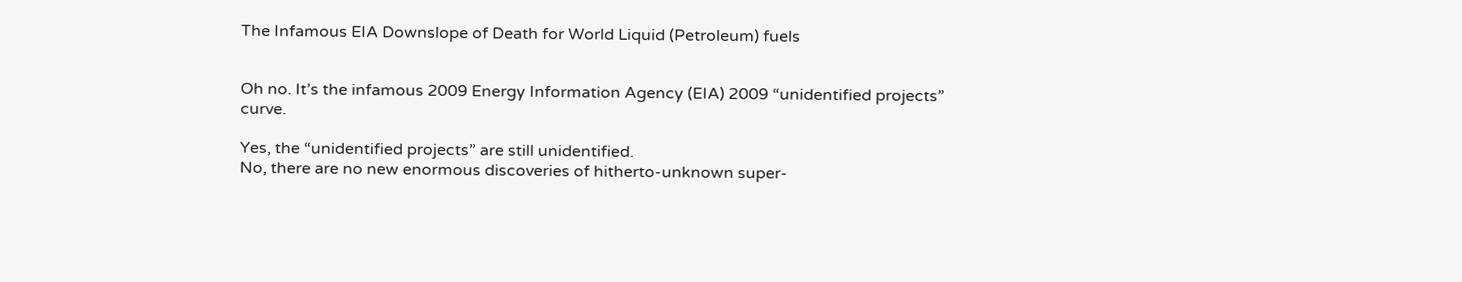The Infamous EIA Downslope of Death for World Liquid (Petroleum) fuels


Oh no. It’s the infamous 2009 Energy Information Agency (EIA) 2009 “unidentified projects” curve.

Yes, the “unidentified projects” are still unidentified.
No, there are no new enormous discoveries of hitherto-unknown super-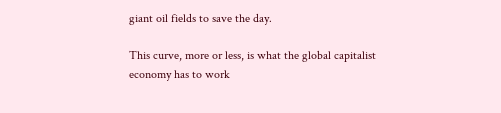giant oil fields to save the day.

This curve, more or less, is what the global capitalist economy has to work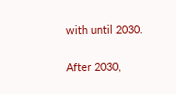with until 2030.

After 2030,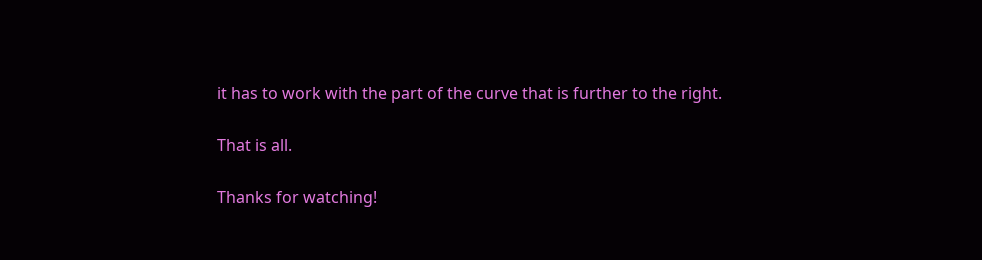it has to work with the part of the curve that is further to the right.

That is all.

Thanks for watching!